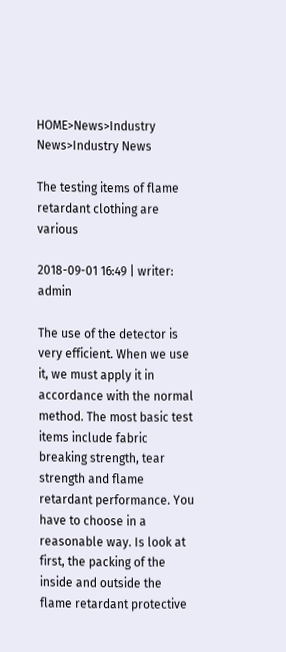HOME>News>Industry News>Industry News

The testing items of flame retardant clothing are various

2018-09-01 16:49 | writer: admin

The use of the detector is very efficient. When we use it, we must apply it in accordance with the normal method. The most basic test items include fabric breaking strength, tear strength and flame retardant performance. You have to choose in a reasonable way. Is look at first, the packing of the inside and outside the flame retardant protective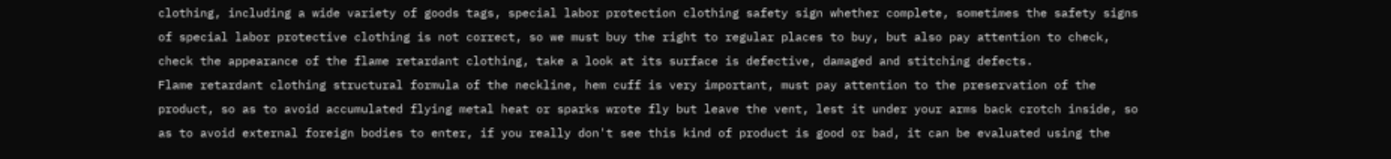clothing, including a wide variety of goods tags, special labor protection clothing safety sign whether complete, sometimes the safety signs of special labor protective clothing is not correct, so we must buy the right to regular places to buy, but also pay attention to check, check the appearance of the flame retardant clothing, take a look at its surface is defective, damaged and stitching defects.
Flame retardant clothing structural formula of the neckline, hem cuff is very important, must pay attention to the preservation of the product, so as to avoid accumulated flying metal heat or sparks wrote fly but leave the vent, lest it under your arms back crotch inside, so as to avoid external foreign bodies to enter, if you really don't see this kind of product is good or bad, it can be evaluated using the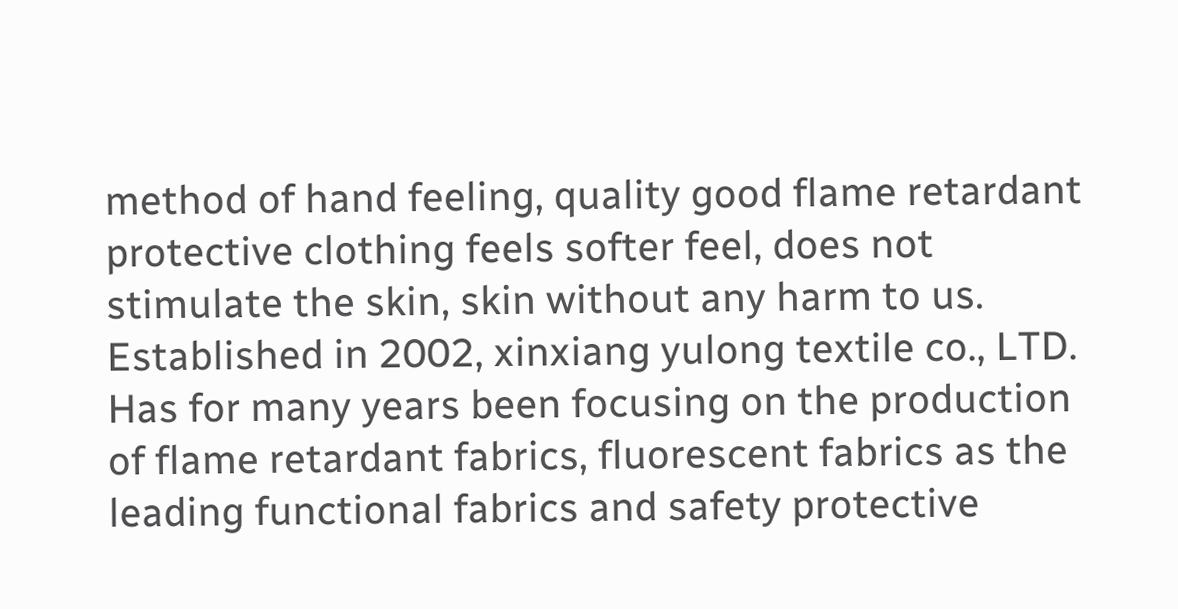method of hand feeling, quality good flame retardant protective clothing feels softer feel, does not stimulate the skin, skin without any harm to us.
Established in 2002, xinxiang yulong textile co., LTD. Has for many years been focusing on the production of flame retardant fabrics, fluorescent fabrics as the leading functional fabrics and safety protective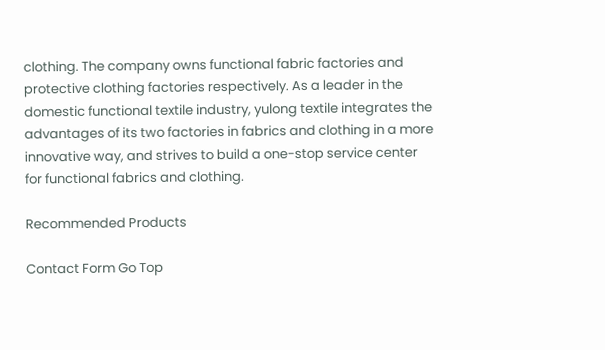clothing. The company owns functional fabric factories and protective clothing factories respectively. As a leader in the domestic functional textile industry, yulong textile integrates the advantages of its two factories in fabrics and clothing in a more innovative way, and strives to build a one-stop service center for functional fabrics and clothing.

Recommended Products

Contact Form Go Top